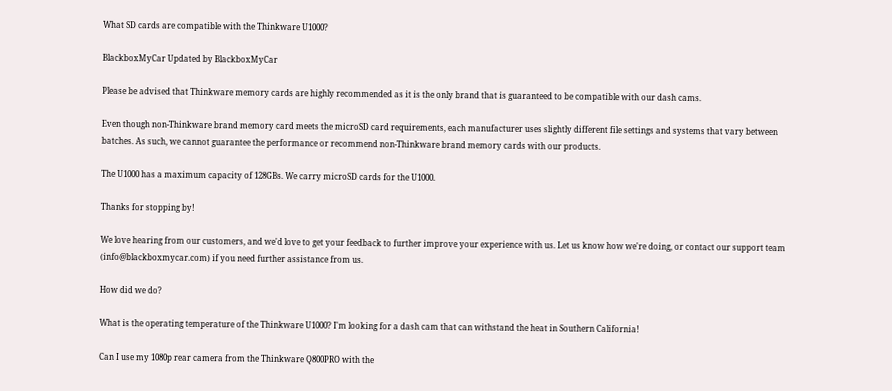What SD cards are compatible with the Thinkware U1000?

BlackboxMyCar Updated by BlackboxMyCar

Please be advised that Thinkware memory cards are highly recommended as it is the only brand that is guaranteed to be compatible with our dash cams.

Even though non-Thinkware brand memory card meets the microSD card requirements, each manufacturer uses slightly different file settings and systems that vary between batches. As such, we cannot guarantee the performance or recommend non-Thinkware brand memory cards with our products.

The U1000 has a maximum capacity of 128GBs. We carry microSD cards for the U1000.

Thanks for stopping by!

We love hearing from our customers, and we'd love to get your feedback to further improve your experience with us. Let us know how we're doing, or contact our support team (info@blackboxmycar.com) if you need further assistance from us.

How did we do?

What is the operating temperature of the Thinkware U1000? I'm looking for a dash cam that can withstand the heat in Southern California!

Can I use my 1080p rear camera from the Thinkware Q800PRO with the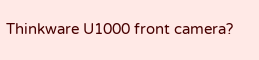Thinkware U1000 front camera?